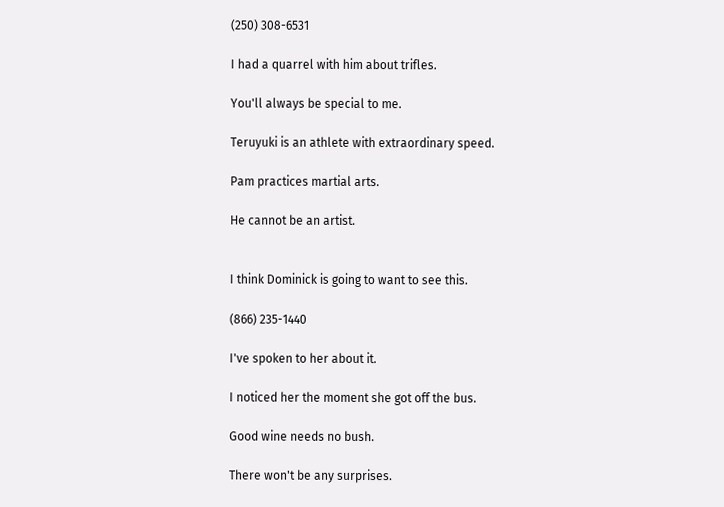(250) 308-6531

I had a quarrel with him about trifles.

You'll always be special to me.

Teruyuki is an athlete with extraordinary speed.

Pam practices martial arts.

He cannot be an artist.


I think Dominick is going to want to see this.

(866) 235-1440

I've spoken to her about it.

I noticed her the moment she got off the bus.

Good wine needs no bush.

There won't be any surprises.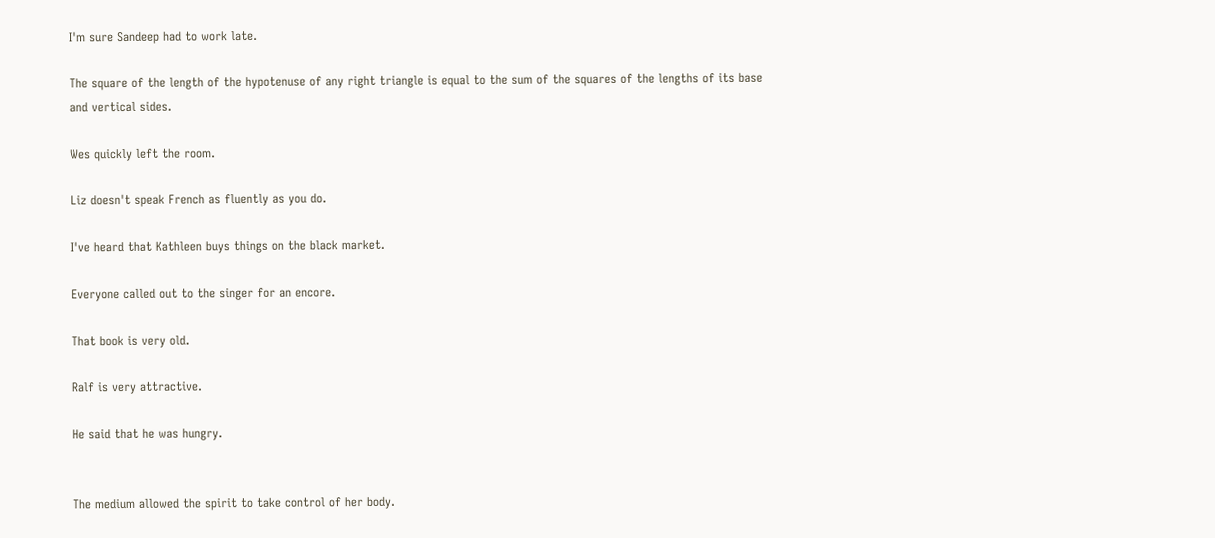I'm sure Sandeep had to work late.

The square of the length of the hypotenuse of any right triangle is equal to the sum of the squares of the lengths of its base and vertical sides.

Wes quickly left the room.

Liz doesn't speak French as fluently as you do.

I've heard that Kathleen buys things on the black market.

Everyone called out to the singer for an encore.

That book is very old.

Ralf is very attractive.

He said that he was hungry.


The medium allowed the spirit to take control of her body.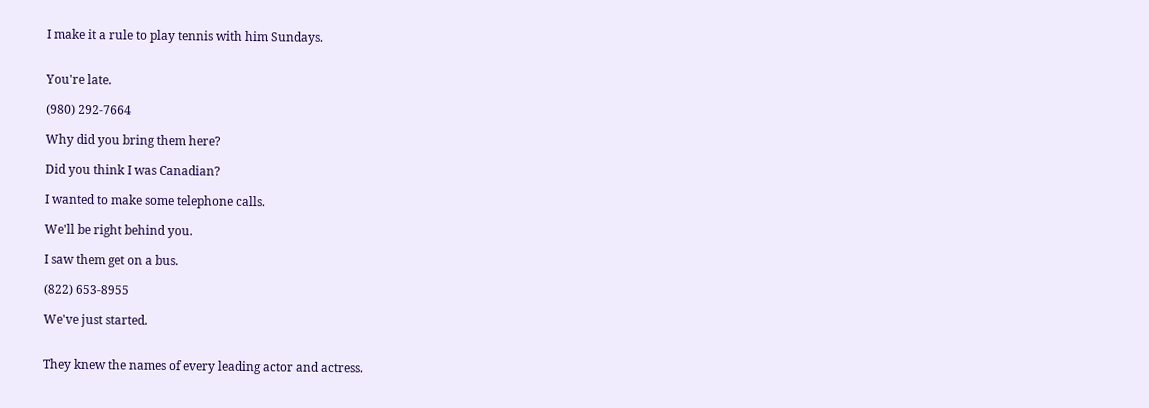I make it a rule to play tennis with him Sundays.


You're late.

(980) 292-7664

Why did you bring them here?

Did you think I was Canadian?

I wanted to make some telephone calls.

We'll be right behind you.

I saw them get on a bus.

(822) 653-8955

We've just started.


They knew the names of every leading actor and actress.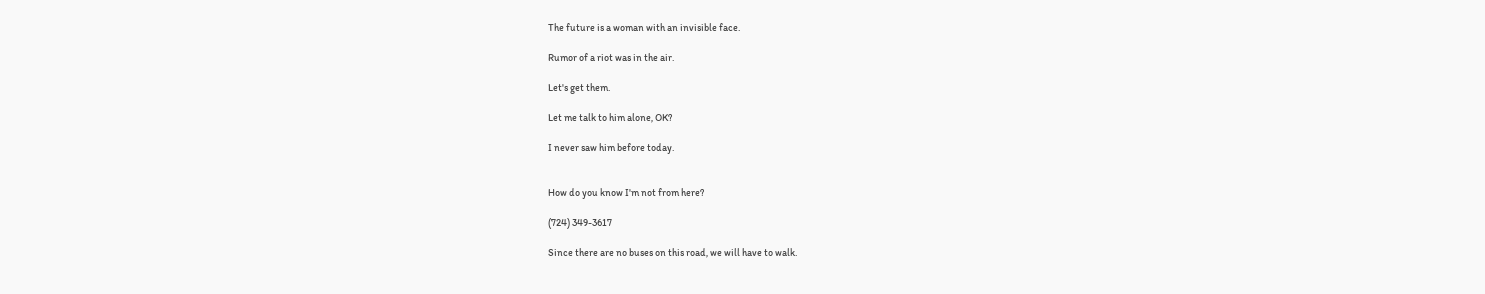The future is a woman with an invisible face.

Rumor of a riot was in the air.

Let's get them.

Let me talk to him alone, OK?

I never saw him before today.


How do you know I'm not from here?

(724) 349-3617

Since there are no buses on this road, we will have to walk.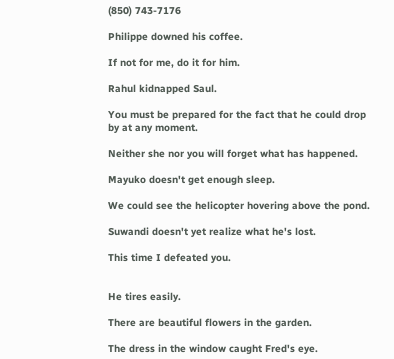(850) 743-7176

Philippe downed his coffee.

If not for me, do it for him.

Rahul kidnapped Saul.

You must be prepared for the fact that he could drop by at any moment.

Neither she nor you will forget what has happened.

Mayuko doesn't get enough sleep.

We could see the helicopter hovering above the pond.

Suwandi doesn't yet realize what he's lost.

This time I defeated you.


He tires easily.

There are beautiful flowers in the garden.

The dress in the window caught Fred's eye.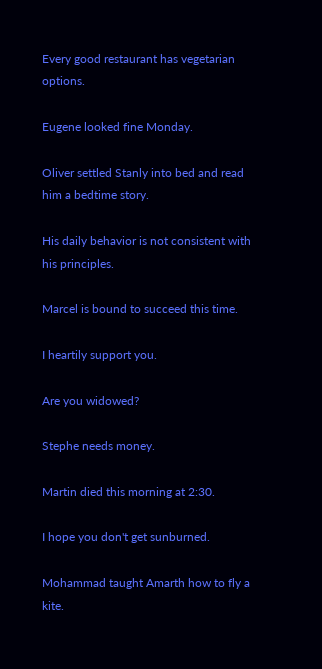Every good restaurant has vegetarian options.

Eugene looked fine Monday.

Oliver settled Stanly into bed and read him a bedtime story.

His daily behavior is not consistent with his principles.

Marcel is bound to succeed this time.

I heartily support you.

Are you widowed?

Stephe needs money.

Martin died this morning at 2:30.

I hope you don't get sunburned.

Mohammad taught Amarth how to fly a kite.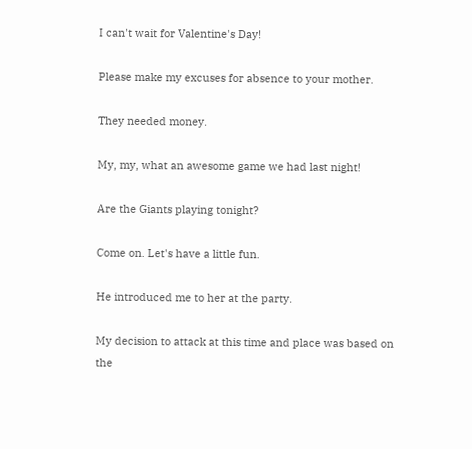I can't wait for Valentine's Day!

Please make my excuses for absence to your mother.

They needed money.

My, my, what an awesome game we had last night!

Are the Giants playing tonight?

Come on. Let's have a little fun.

He introduced me to her at the party.

My decision to attack at this time and place was based on the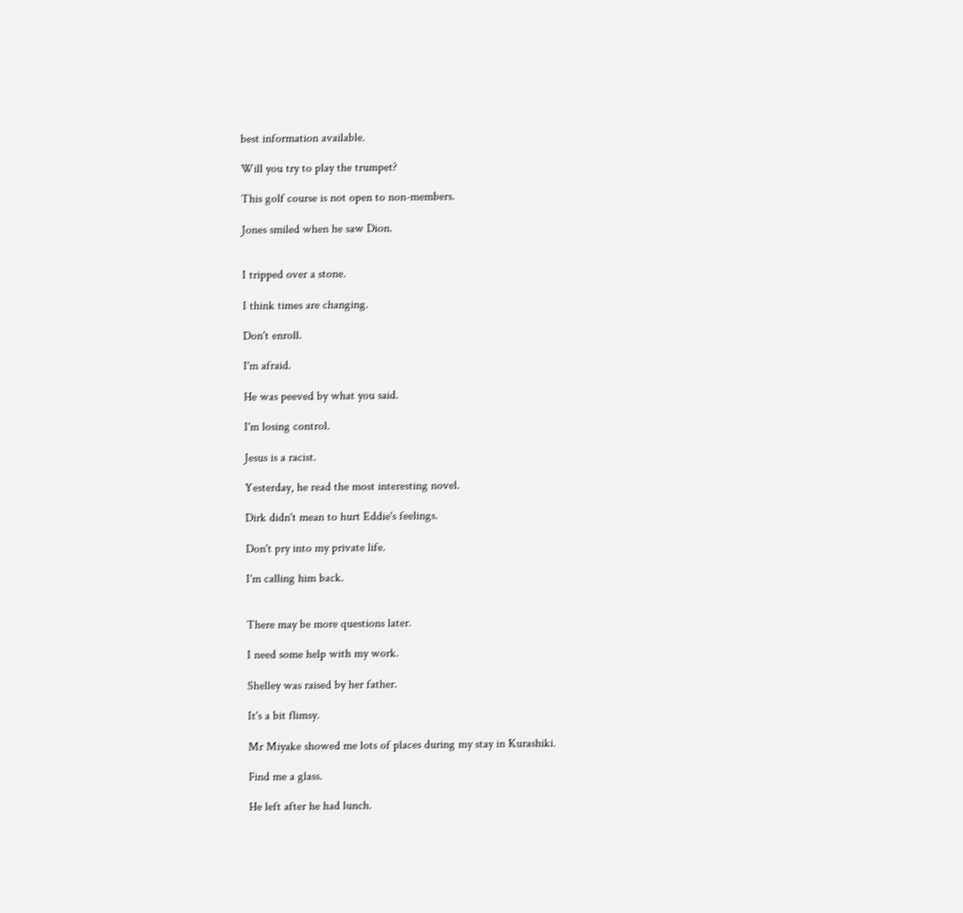best information available.

Will you try to play the trumpet?

This golf course is not open to non-members.

Jones smiled when he saw Dion.


I tripped over a stone.

I think times are changing.

Don't enroll.

I'm afraid.

He was peeved by what you said.

I'm losing control.

Jesus is a racist.

Yesterday, he read the most interesting novel.

Dirk didn't mean to hurt Eddie's feelings.

Don't pry into my private life.

I'm calling him back.


There may be more questions later.

I need some help with my work.

Shelley was raised by her father.

It's a bit flimsy.

Mr Miyake showed me lots of places during my stay in Kurashiki.

Find me a glass.

He left after he had lunch.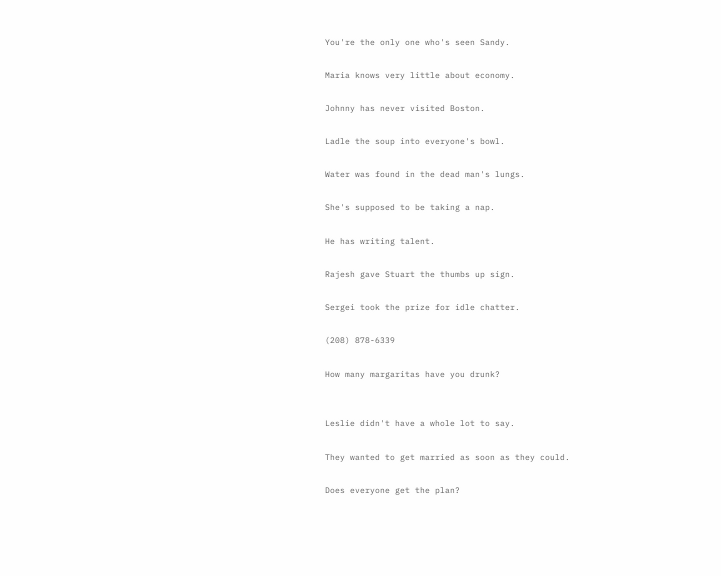You're the only one who's seen Sandy.

Maria knows very little about economy.

Johnny has never visited Boston.

Ladle the soup into everyone's bowl.

Water was found in the dead man's lungs.

She's supposed to be taking a nap.

He has writing talent.

Rajesh gave Stuart the thumbs up sign.

Sergei took the prize for idle chatter.

(208) 878-6339

How many margaritas have you drunk?


Leslie didn't have a whole lot to say.

They wanted to get married as soon as they could.

Does everyone get the plan?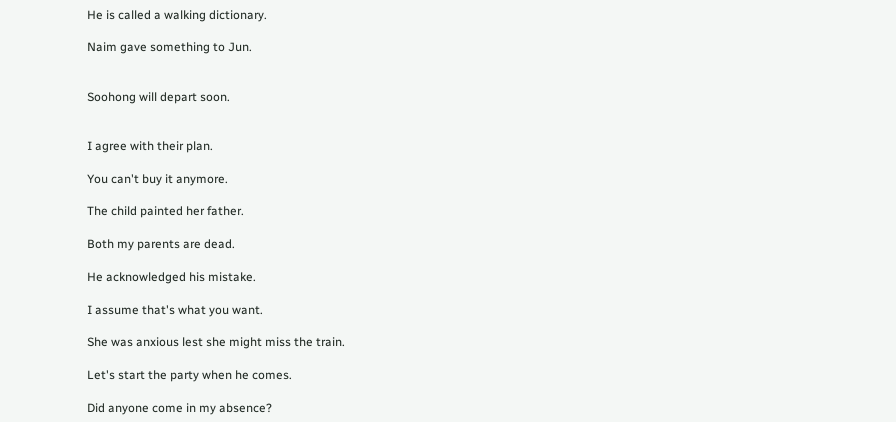He is called a walking dictionary.

Naim gave something to Jun.


Soohong will depart soon.


I agree with their plan.

You can't buy it anymore.

The child painted her father.

Both my parents are dead.

He acknowledged his mistake.

I assume that's what you want.

She was anxious lest she might miss the train.

Let's start the party when he comes.

Did anyone come in my absence?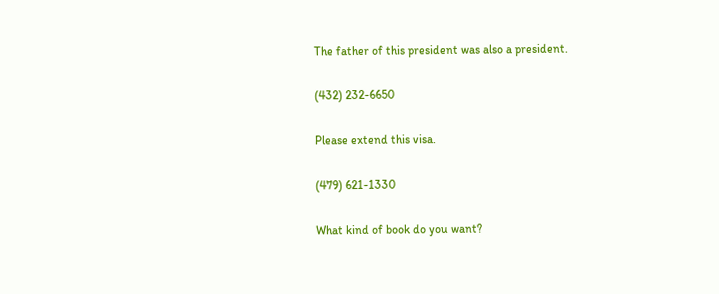The father of this president was also a president.

(432) 232-6650

Please extend this visa.

(479) 621-1330

What kind of book do you want?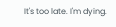It's too late. I'm dying.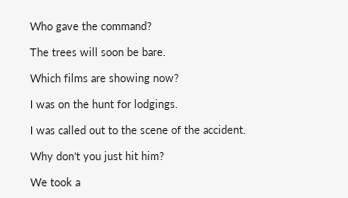Who gave the command?

The trees will soon be bare.

Which films are showing now?

I was on the hunt for lodgings.

I was called out to the scene of the accident.

Why don't you just hit him?

We took a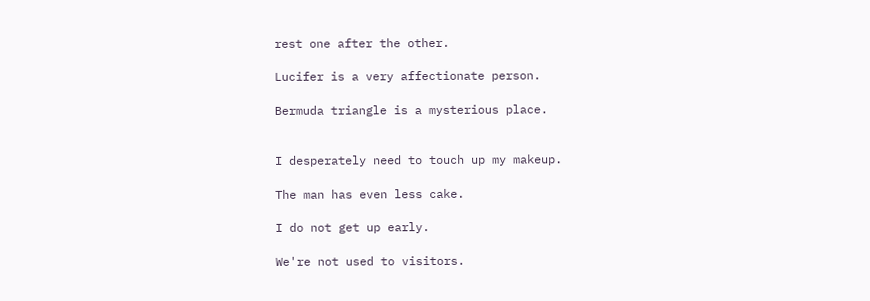rest one after the other.

Lucifer is a very affectionate person.

Bermuda triangle is a mysterious place.


I desperately need to touch up my makeup.

The man has even less cake.

I do not get up early.

We're not used to visitors.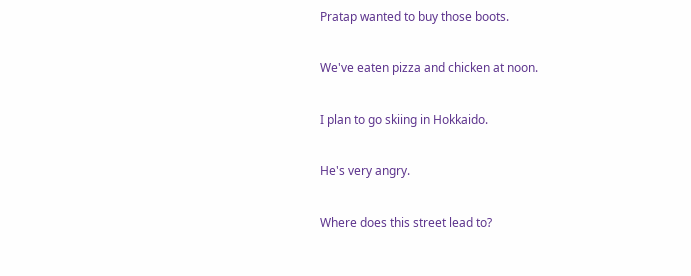Pratap wanted to buy those boots.

We've eaten pizza and chicken at noon.

I plan to go skiing in Hokkaido.

He's very angry.

Where does this street lead to?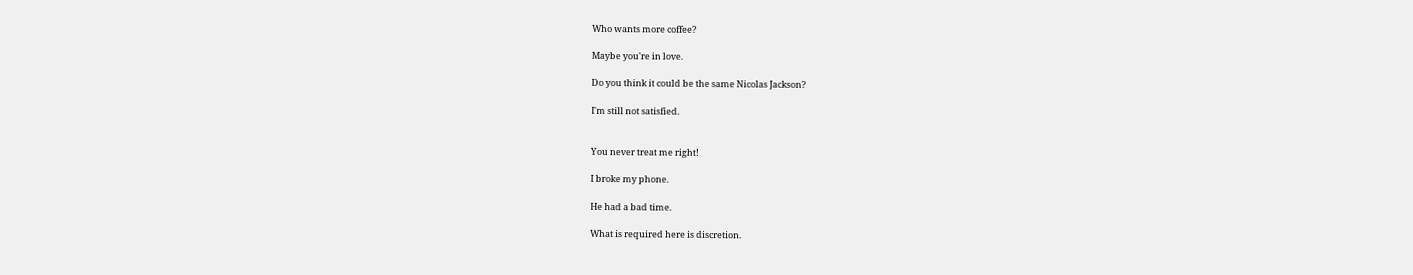Who wants more coffee?

Maybe you're in love.

Do you think it could be the same Nicolas Jackson?

I'm still not satisfied.


You never treat me right!

I broke my phone.

He had a bad time.

What is required here is discretion.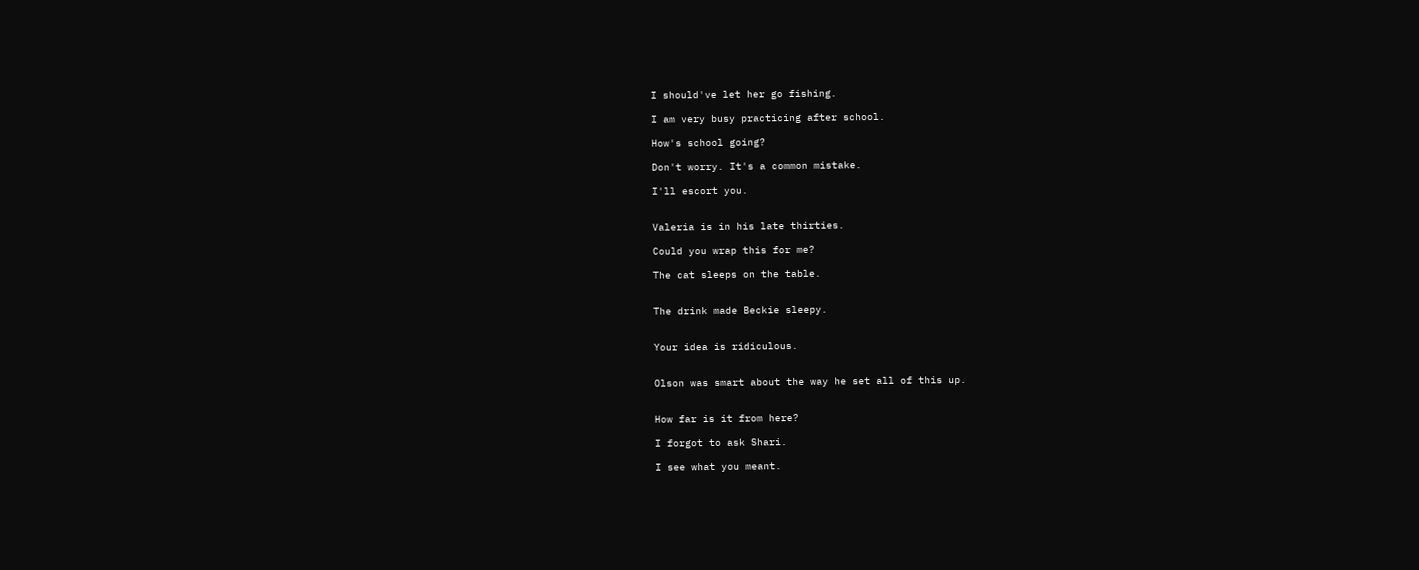I should've let her go fishing.

I am very busy practicing after school.

How's school going?

Don't worry. It's a common mistake.

I'll escort you.


Valeria is in his late thirties.

Could you wrap this for me?

The cat sleeps on the table.


The drink made Beckie sleepy.


Your idea is ridiculous.


Olson was smart about the way he set all of this up.


How far is it from here?

I forgot to ask Shari.

I see what you meant.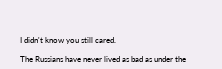I didn't know you still cared.

The Russians have never lived as bad as under the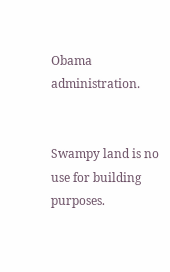Obama administration.


Swampy land is no use for building purposes.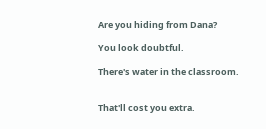Are you hiding from Dana?

You look doubtful.

There's water in the classroom.


That'll cost you extra.